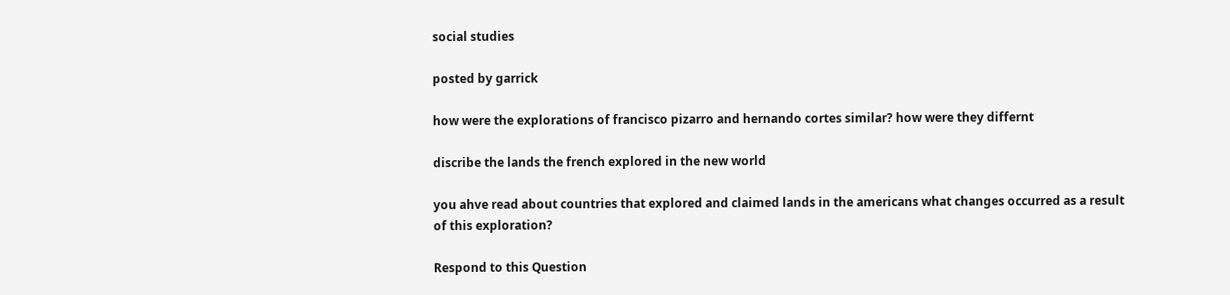social studies

posted by garrick

how were the explorations of francisco pizarro and hernando cortes similar? how were they differnt

discribe the lands the french explored in the new world

you ahve read about countries that explored and claimed lands in the americans what changes occurred as a result of this exploration?

Respond to this Question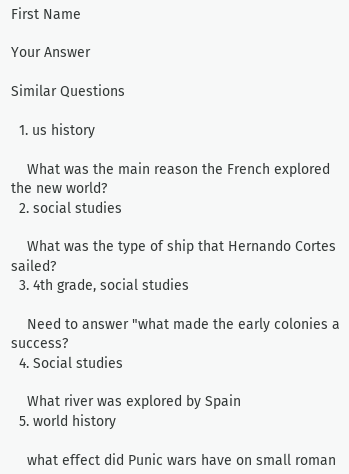First Name

Your Answer

Similar Questions

  1. us history

    What was the main reason the French explored the new world?
  2. social studies

    What was the type of ship that Hernando Cortes sailed?
  3. 4th grade, social studies

    Need to answer "what made the early colonies a success?
  4. Social studies

    What river was explored by Spain
  5. world history

    what effect did Punic wars have on small roman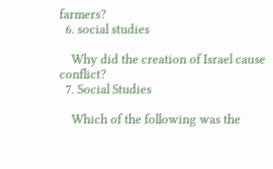farmers?
  6. social studies

    Why did the creation of Israel cause conflict?
  7. Social Studies

    Which of the following was the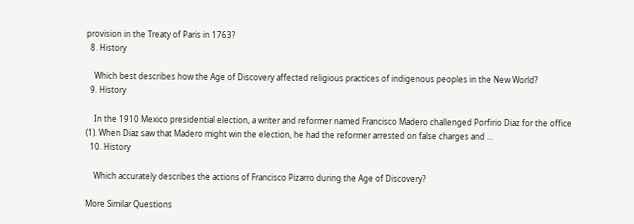provision in the Treaty of Paris in 1763?
  8. History

    Which best describes how the Age of Discovery affected religious practices of indigenous peoples in the New World?
  9. History

    In the 1910 Mexico presidential election, a writer and reformer named Francisco Madero challenged Porfirio Diaz for the office (1). When Diaz saw that Madero might win the election, he had the reformer arrested on false charges and …
  10. History

    Which accurately describes the actions of Francisco Pizarro during the Age of Discovery?

More Similar Questions